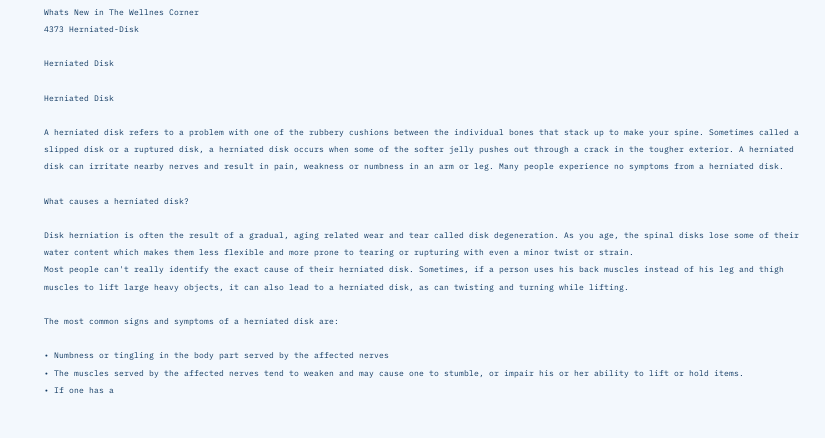Whats New in The Wellnes Corner
4373 Herniated-Disk

Herniated Disk

Herniated Disk

A herniated disk refers to a problem with one of the rubbery cushions between the individual bones that stack up to make your spine. Sometimes called a slipped disk or a ruptured disk, a herniated disk occurs when some of the softer jelly pushes out through a crack in the tougher exterior. A herniated disk can irritate nearby nerves and result in pain, weakness or numbness in an arm or leg. Many people experience no symptoms from a herniated disk.

What causes a herniated disk?

Disk herniation is often the result of a gradual, aging related wear and tear called disk degeneration. As you age, the spinal disks lose some of their water content which makes them less flexible and more prone to tearing or rupturing with even a minor twist or strain.
Most people can't really identify the exact cause of their herniated disk. Sometimes, if a person uses his back muscles instead of his leg and thigh muscles to lift large heavy objects, it can also lead to a herniated disk, as can twisting and turning while lifting.

The most common signs and symptoms of a herniated disk are:

• Numbness or tingling in the body part served by the affected nerves
• The muscles served by the affected nerves tend to weaken and may cause one to stumble, or impair his or her ability to lift or hold items.
• If one has a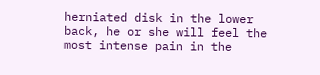herniated disk in the lower back, he or she will feel the most intense pain in the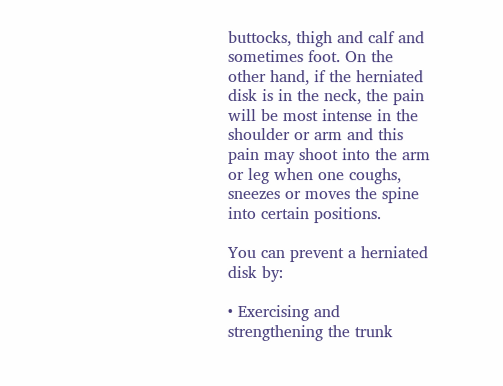buttocks, thigh and calf and sometimes foot. On the other hand, if the herniated disk is in the neck, the pain will be most intense in the shoulder or arm and this pain may shoot into the arm or leg when one coughs, sneezes or moves the spine into certain positions.

You can prevent a herniated disk by:

• Exercising and strengthening the trunk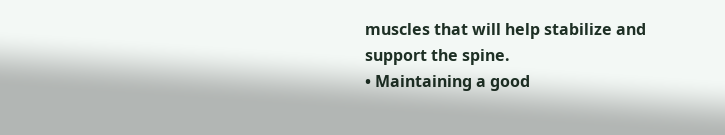muscles that will help stabilize and support the spine.
• Maintaining a good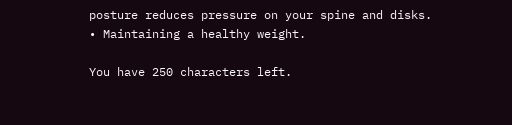posture reduces pressure on your spine and disks.
• Maintaining a healthy weight.

You have 250 characters left.